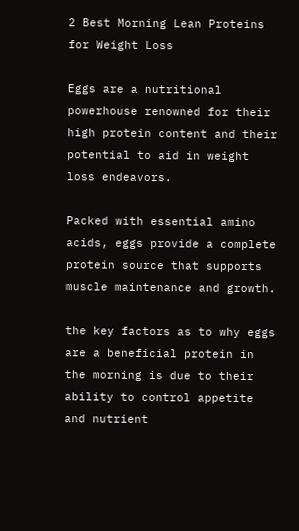2 Best Morning Lean Proteins for Weight Loss

Eggs are a nutritional powerhouse renowned for their high protein content and their potential to aid in weight loss endeavors.

Packed with essential amino acids, eggs provide a complete protein source that supports muscle maintenance and growth.

the key factors as to why eggs are a beneficial protein in the morning is due to their ability to control appetite and nutrient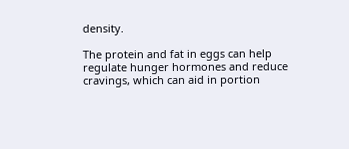density.

The protein and fat in eggs can help regulate hunger hormones and reduce cravings, which can aid in portion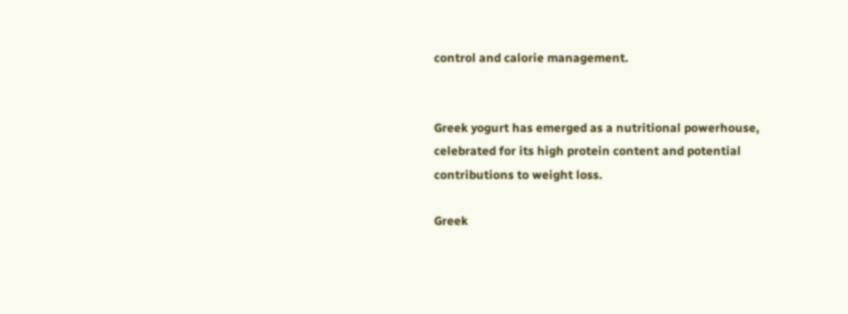control and calorie management.


Greek yogurt has emerged as a nutritional powerhouse, celebrated for its high protein content and potential contributions to weight loss.

Greek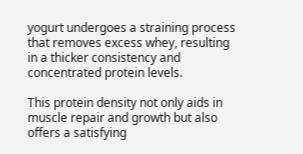yogurt undergoes a straining process that removes excess whey, resulting in a thicker consistency and concentrated protein levels.

This protein density not only aids in muscle repair and growth but also offers a satisfying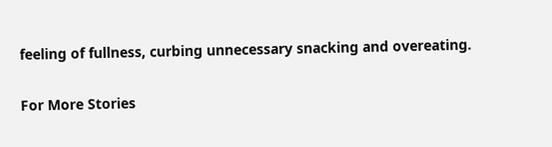feeling of fullness, curbing unnecessary snacking and overeating.

For More Stories